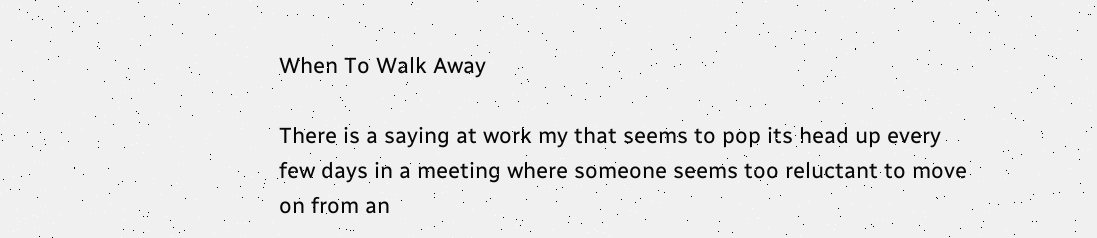When To Walk Away

There is a saying at work my that seems to pop its head up every few days in a meeting where someone seems too reluctant to move on from an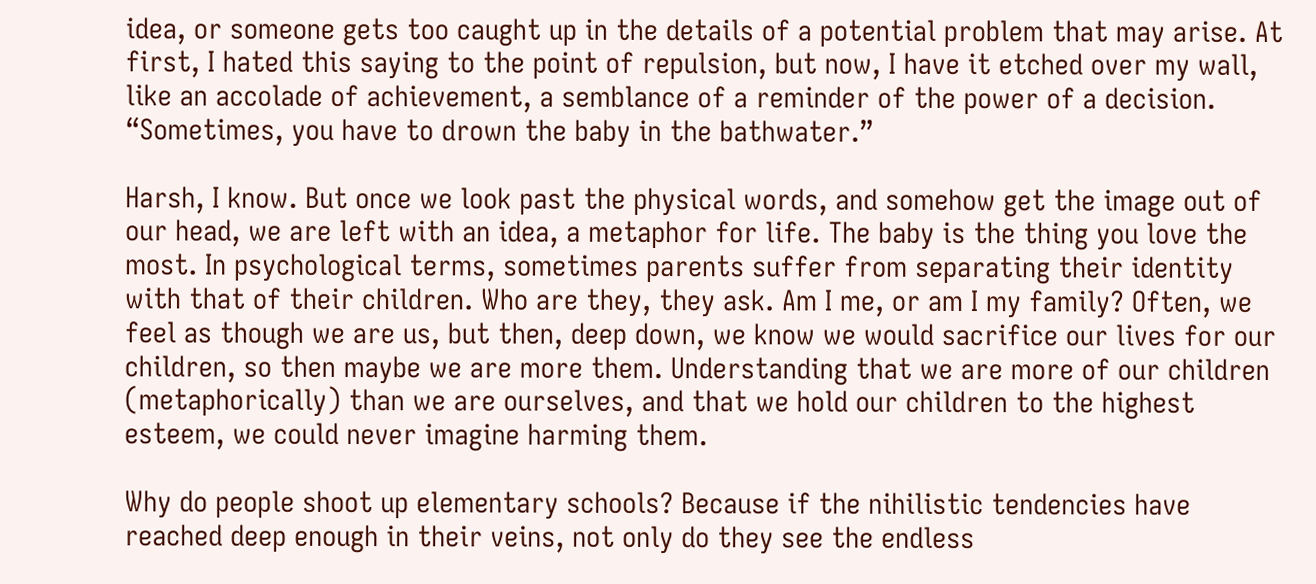idea, or someone gets too caught up in the details of a potential problem that may arise. At first, I hated this saying to the point of repulsion, but now, I have it etched over my wall, like an accolade of achievement, a semblance of a reminder of the power of a decision. “Sometimes, you have to drown the baby in the bathwater.”

Harsh, I know. But once we look past the physical words, and somehow get the image out of our head, we are left with an idea, a metaphor for life. The baby is the thing you love the most. In psychological terms, sometimes parents suffer from separating their identity with that of their children. Who are they, they ask. Am I me, or am I my family? Often, we feel as though we are us, but then, deep down, we know we would sacrifice our lives for our children, so then maybe we are more them. Understanding that we are more of our children (metaphorically) than we are ourselves, and that we hold our children to the highest esteem, we could never imagine harming them.

Why do people shoot up elementary schools? Because if the nihilistic tendencies have reached deep enough in their veins, not only do they see the endless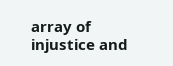array of injustice and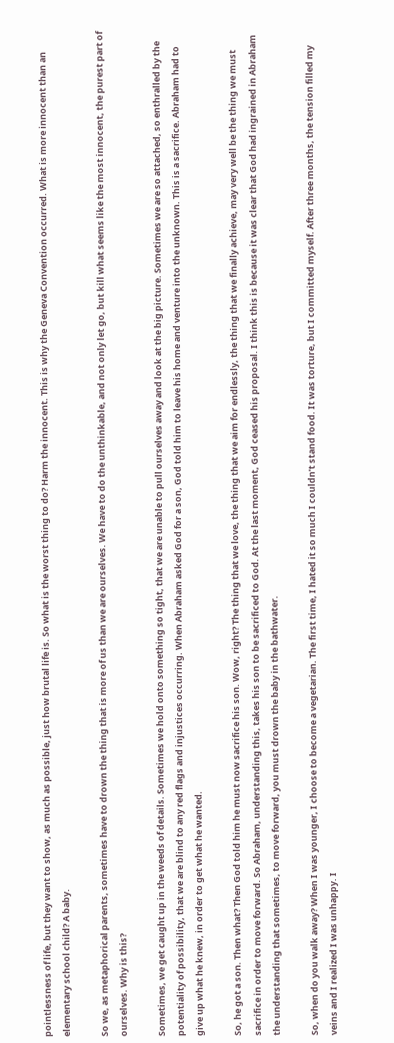pointlessness of life, but they want to show, as much as possible, just how brutal life is. So what is the worst thing to do? Harm the innocent. This is why the Geneva Convention occurred. What is more innocent than an elementary school child? A baby.

So we, as metaphorical parents, sometimes have to drown the thing that is more of us than we are ourselves. We have to do the unthinkable, and not only let go, but kill what seems like the most innocent, the purest part of ourselves. Why is this?

Sometimes, we get caught up in the weeds of details. Sometimes we hold onto something so tight, that we are unable to pull ourselves away and look at the big picture. Sometimes we are so attached, so enthralled by the potentiality of possibility, that we are blind to any red flags and injustices occurring. When Abraham asked God for a son, God told him to leave his home and venture into the unknown. This is a sacrifice. Abraham had to give up what he knew, in order to get what he wanted.

So, he got a son. Then what? Then God told him he must now sacrifice his son. Wow, right? The thing that we love, the thing that we aim for endlessly, the thing that we finally achieve, may very well be the thing we must sacrifice in order to move forward. So Abraham, understanding this, takes his son to be sacrificed to God. At the last moment, God ceased his proposal. I think this is because it was clear that God had ingrained in Abraham the understanding that sometimes, to move forward, you must drown the baby in the bathwater.

So, when do you walk away? When I was younger, I choose to become a vegetarian. The first time, I hated it so much I couldn’t stand food. It was torture, but I committed myself. After three months, the tension filled my veins and I realized I was unhappy. I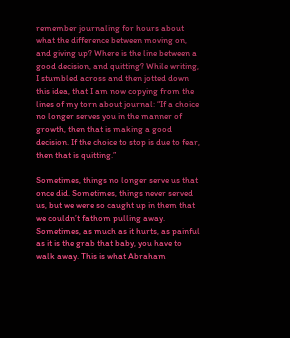remember journaling for hours about what the difference between moving on, and giving up? Where is the line between a good decision, and quitting? While writing, I stumbled across and then jotted down this idea, that I am now copying from the lines of my torn about journal: “If a choice no longer serves you in the manner of growth, then that is making a good decision. If the choice to stop is due to fear, then that is quitting.”

Sometimes, things no longer serve us that once did. Sometimes, things never served us, but we were so caught up in them that we couldn’t fathom pulling away. Sometimes, as much as it hurts, as painful as it is the grab that baby, you have to walk away. This is what Abraham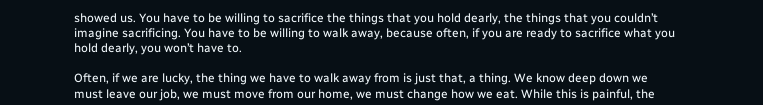showed us. You have to be willing to sacrifice the things that you hold dearly, the things that you couldn’t imagine sacrificing. You have to be willing to walk away, because often, if you are ready to sacrifice what you hold dearly, you won’t have to.

Often, if we are lucky, the thing we have to walk away from is just that, a thing. We know deep down we must leave our job, we must move from our home, we must change how we eat. While this is painful, the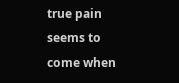true pain seems to come when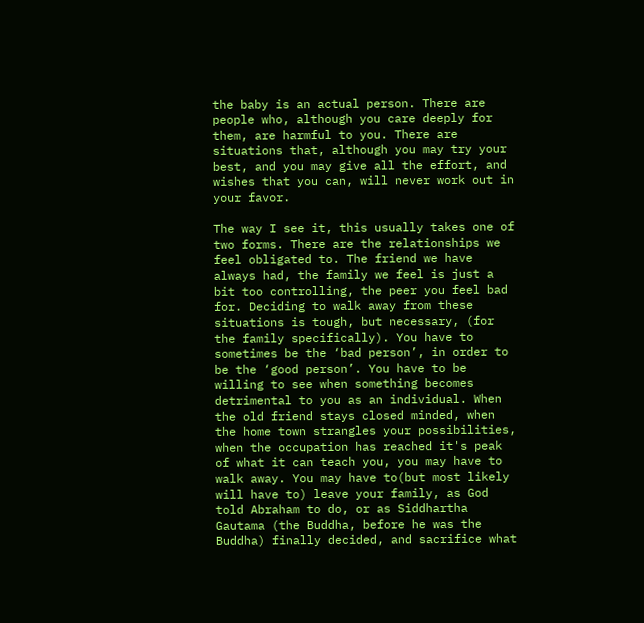the baby is an actual person. There are people who, although you care deeply for them, are harmful to you. There are situations that, although you may try your best, and you may give all the effort, and wishes that you can, will never work out in your favor.

The way I see it, this usually takes one of two forms. There are the relationships we feel obligated to. The friend we have always had, the family we feel is just a bit too controlling, the peer you feel bad for. Deciding to walk away from these situations is tough, but necessary, (for the family specifically). You have to sometimes be the ‘bad person’, in order to be the ‘good person’. You have to be willing to see when something becomes detrimental to you as an individual. When the old friend stays closed minded, when the home town strangles your possibilities, when the occupation has reached it's peak of what it can teach you, you may have to walk away. You may have to(but most likely will have to) leave your family, as God told Abraham to do, or as Siddhartha Gautama (the Buddha, before he was the Buddha) finally decided, and sacrifice what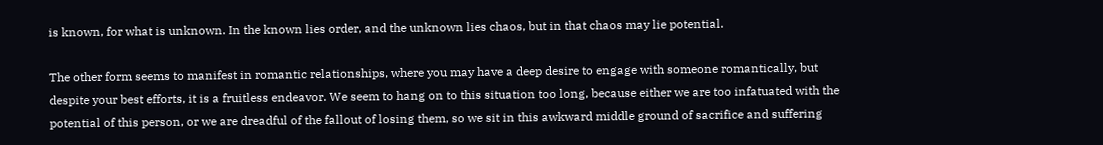is known, for what is unknown. In the known lies order, and the unknown lies chaos, but in that chaos may lie potential.

The other form seems to manifest in romantic relationships, where you may have a deep desire to engage with someone romantically, but despite your best efforts, it is a fruitless endeavor. We seem to hang on to this situation too long, because either we are too infatuated with the potential of this person, or we are dreadful of the fallout of losing them, so we sit in this awkward middle ground of sacrifice and suffering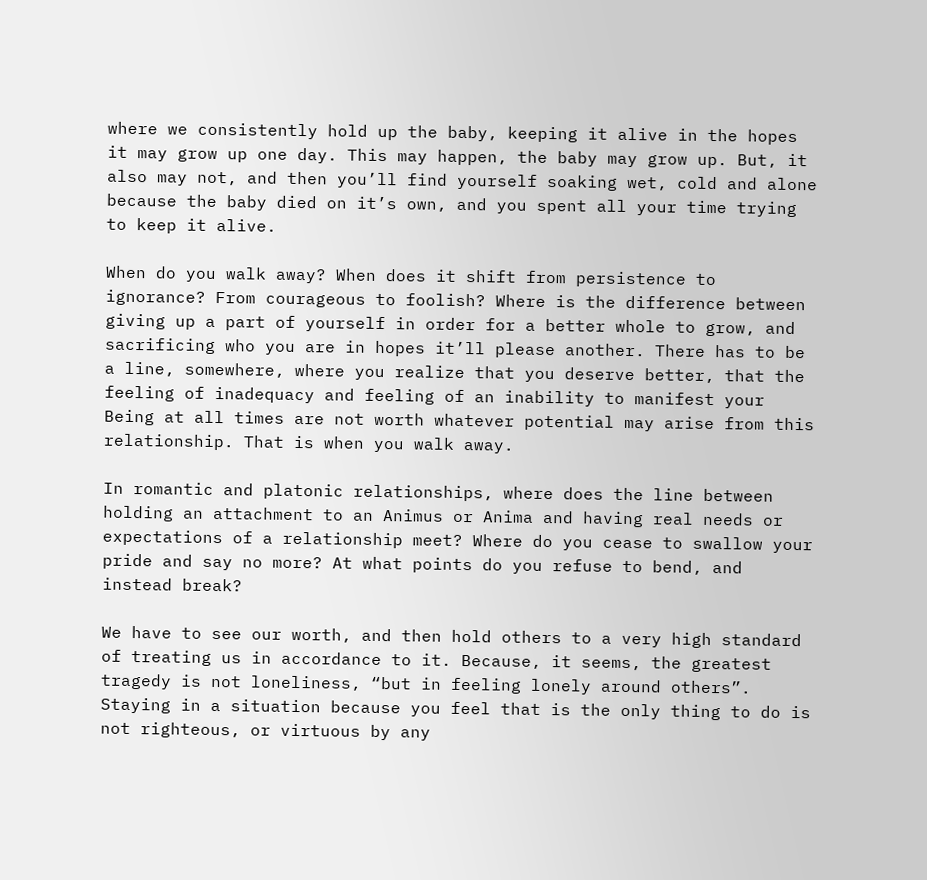where we consistently hold up the baby, keeping it alive in the hopes it may grow up one day. This may happen, the baby may grow up. But, it also may not, and then you’ll find yourself soaking wet, cold and alone because the baby died on it’s own, and you spent all your time trying to keep it alive.

When do you walk away? When does it shift from persistence to ignorance? From courageous to foolish? Where is the difference between giving up a part of yourself in order for a better whole to grow, and sacrificing who you are in hopes it’ll please another. There has to be a line, somewhere, where you realize that you deserve better, that the feeling of inadequacy and feeling of an inability to manifest your Being at all times are not worth whatever potential may arise from this relationship. That is when you walk away.

In romantic and platonic relationships, where does the line between holding an attachment to an Animus or Anima and having real needs or expectations of a relationship meet? Where do you cease to swallow your pride and say no more? At what points do you refuse to bend, and instead break?

We have to see our worth, and then hold others to a very high standard of treating us in accordance to it. Because, it seems, the greatest tragedy is not loneliness, “but in feeling lonely around others”. Staying in a situation because you feel that is the only thing to do is not righteous, or virtuous by any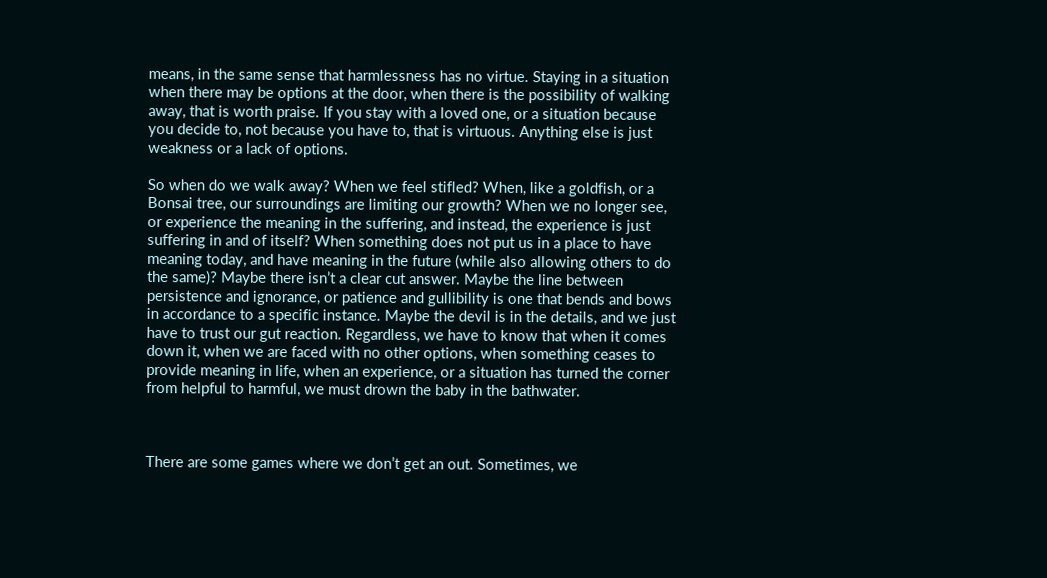means, in the same sense that harmlessness has no virtue. Staying in a situation when there may be options at the door, when there is the possibility of walking away, that is worth praise. If you stay with a loved one, or a situation because you decide to, not because you have to, that is virtuous. Anything else is just weakness or a lack of options.

So when do we walk away? When we feel stifled? When, like a goldfish, or a Bonsai tree, our surroundings are limiting our growth? When we no longer see, or experience the meaning in the suffering, and instead, the experience is just suffering in and of itself? When something does not put us in a place to have meaning today, and have meaning in the future (while also allowing others to do the same)? Maybe there isn’t a clear cut answer. Maybe the line between persistence and ignorance, or patience and gullibility is one that bends and bows in accordance to a specific instance. Maybe the devil is in the details, and we just have to trust our gut reaction. Regardless, we have to know that when it comes down it, when we are faced with no other options, when something ceases to provide meaning in life, when an experience, or a situation has turned the corner from helpful to harmful, we must drown the baby in the bathwater.



There are some games where we don’t get an out. Sometimes, we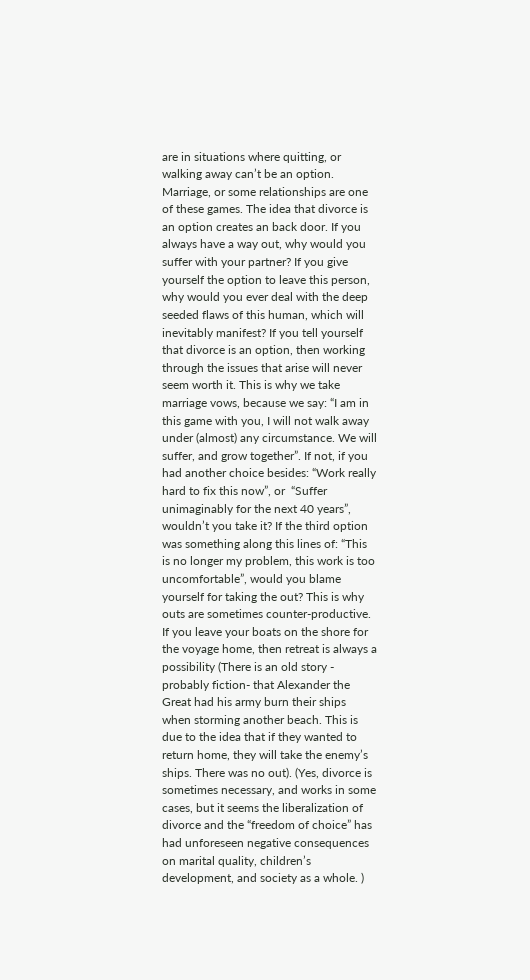are in situations where quitting, or walking away can’t be an option. Marriage, or some relationships are one of these games. The idea that divorce is an option creates an back door. If you always have a way out, why would you suffer with your partner? If you give yourself the option to leave this person, why would you ever deal with the deep seeded flaws of this human, which will inevitably manifest? If you tell yourself that divorce is an option, then working through the issues that arise will never seem worth it. This is why we take marriage vows, because we say: “I am in this game with you, I will not walk away under (almost) any circumstance. We will suffer, and grow together”. If not, if you had another choice besides: “Work really hard to fix this now”, or  “Suffer unimaginably for the next 40 years”, wouldn’t you take it? If the third option was something along this lines of: “This is no longer my problem, this work is too uncomfortable”, would you blame yourself for taking the out? This is why outs are sometimes counter-productive. If you leave your boats on the shore for the voyage home, then retreat is always a possibility (There is an old story - probably fiction- that Alexander the Great had his army burn their ships when storming another beach. This is due to the idea that if they wanted to return home, they will take the enemy’s ships. There was no out). (Yes, divorce is sometimes necessary, and works in some cases, but it seems the liberalization of divorce and the “freedom of choice” has had unforeseen negative consequences on marital quality, children’s development, and society as a whole. )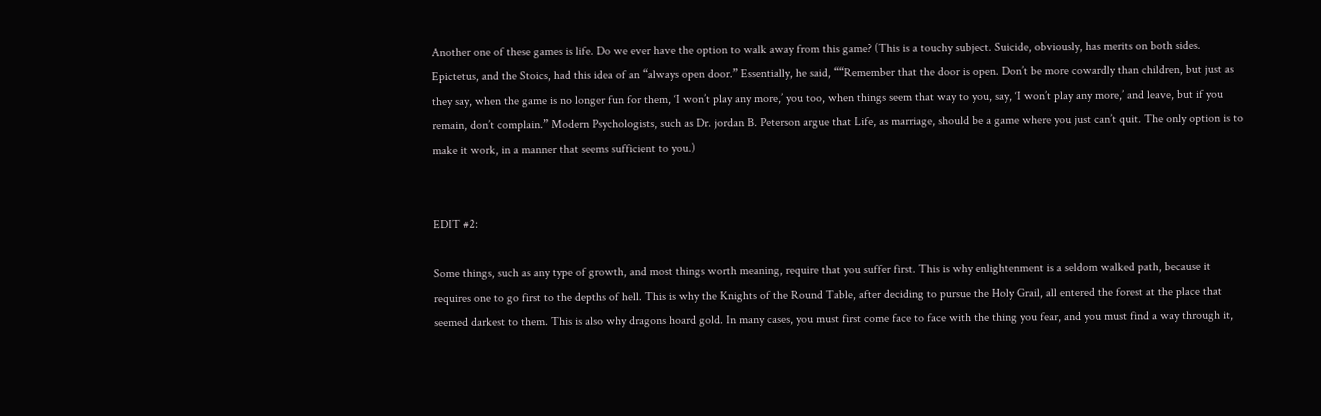Another one of these games is life. Do we ever have the option to walk away from this game? (This is a touchy subject. Suicide, obviously, has merits on both sides. Epictetus, and the Stoics, had this idea of an “always open door.” Essentially, he said, ““Remember that the door is open. Don’t be more cowardly than children, but just as they say, when the game is no longer fun for them, ‘I won’t play any more,’ you too, when things seem that way to you, say, ‘I won’t play any more,’ and leave, but if you remain, don’t complain.” Modern Psychologists, such as Dr. jordan B. Peterson argue that Life, as marriage, should be a game where you just can’t quit. The only option is to make it work, in a manner that seems sufficient to you.)


EDIT #2:

Some things, such as any type of growth, and most things worth meaning, require that you suffer first. This is why enlightenment is a seldom walked path, because it requires one to go first to the depths of hell. This is why the Knights of the Round Table, after deciding to pursue the Holy Grail, all entered the forest at the place that seemed darkest to them. This is also why dragons hoard gold. In many cases, you must first come face to face with the thing you fear, and you must find a way through it,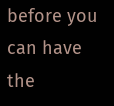before you can have the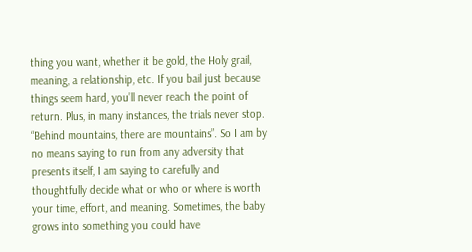thing you want, whether it be gold, the Holy grail, meaning, a relationship, etc. If you bail just because things seem hard, you’ll never reach the point of return. Plus, in many instances, the trials never stop. “Behind mountains, there are mountains”. So I am by no means saying to run from any adversity that presents itself, I am saying to carefully and thoughtfully decide what or who or where is worth your time, effort, and meaning. Sometimes, the baby grows into something you could have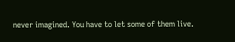never imagined. You have to let some of them live.